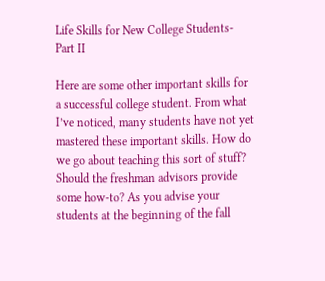Life Skills for New College Students- Part II

Here are some other important skills for a successful college student. From what I’ve noticed, many students have not yet mastered these important skills. How do we go about teaching this sort of stuff? Should the freshman advisors provide some how-to? As you advise your students at the beginning of the fall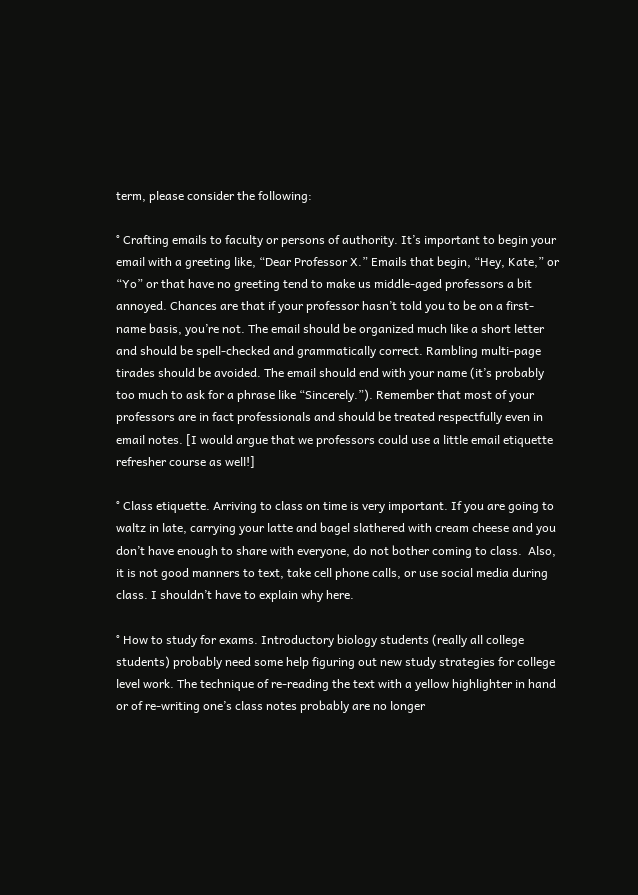term, please consider the following:

° Crafting emails to faculty or persons of authority. It’s important to begin your email with a greeting like, “Dear Professor X.” Emails that begin, “Hey, Kate,” or “Yo” or that have no greeting tend to make us middle-aged professors a bit annoyed. Chances are that if your professor hasn’t told you to be on a first-name basis, you’re not. The email should be organized much like a short letter and should be spell-checked and grammatically correct. Rambling multi-page tirades should be avoided. The email should end with your name (it’s probably too much to ask for a phrase like “Sincerely.”). Remember that most of your professors are in fact professionals and should be treated respectfully even in email notes. [I would argue that we professors could use a little email etiquette refresher course as well!]

° Class etiquette. Arriving to class on time is very important. If you are going to waltz in late, carrying your latte and bagel slathered with cream cheese and you don’t have enough to share with everyone, do not bother coming to class.  Also, it is not good manners to text, take cell phone calls, or use social media during class. I shouldn’t have to explain why here.

° How to study for exams. Introductory biology students (really all college students) probably need some help figuring out new study strategies for college level work. The technique of re-reading the text with a yellow highlighter in hand or of re-writing one’s class notes probably are no longer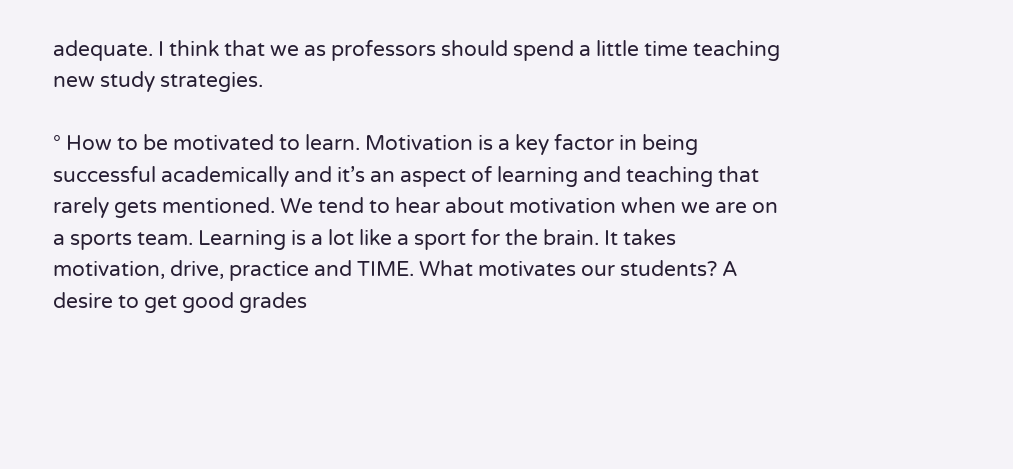adequate. I think that we as professors should spend a little time teaching new study strategies.

° How to be motivated to learn. Motivation is a key factor in being successful academically and it’s an aspect of learning and teaching that rarely gets mentioned. We tend to hear about motivation when we are on a sports team. Learning is a lot like a sport for the brain. It takes motivation, drive, practice and TIME. What motivates our students? A desire to get good grades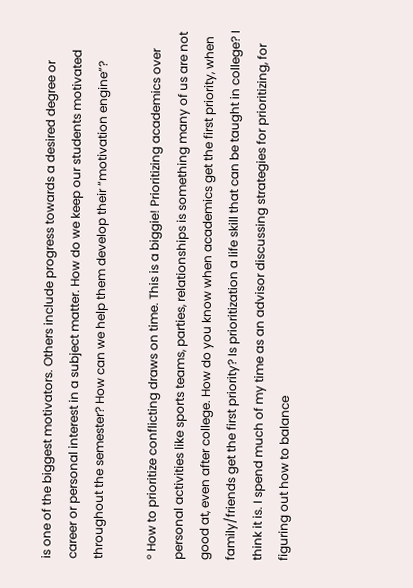is one of the biggest motivators. Others include progress towards a desired degree or career or personal interest in a subject matter. How do we keep our students motivated throughout the semester? How can we help them develop their “motivation engine”?

° How to prioritize conflicting draws on time. This is a biggie! Prioritizing academics over personal activities like sports teams, parties, relationships is something many of us are not good at, even after college. How do you know when academics get the first priority, when family/friends get the first priority? Is prioritization a life skill that can be taught in college? I think it is. I spend much of my time as an advisor discussing strategies for prioritizing, for figuring out how to balance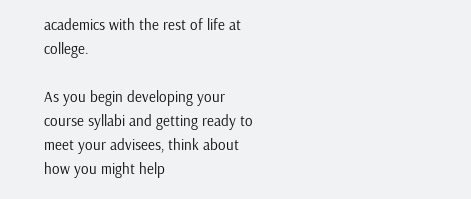academics with the rest of life at college.

As you begin developing your course syllabi and getting ready to meet your advisees, think about how you might help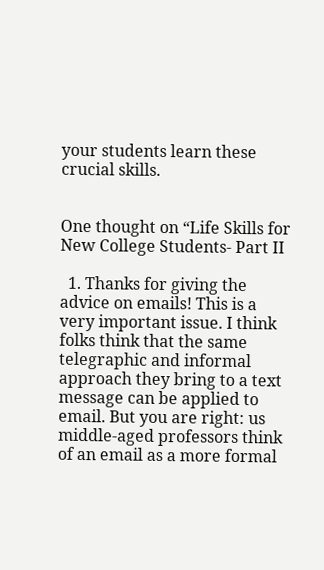your students learn these crucial skills.


One thought on “Life Skills for New College Students- Part II

  1. Thanks for giving the advice on emails! This is a very important issue. I think folks think that the same telegraphic and informal approach they bring to a text message can be applied to email. But you are right: us middle-aged professors think of an email as a more formal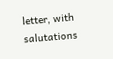letter, with salutations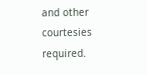and other courtesies required.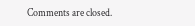Comments are closed.